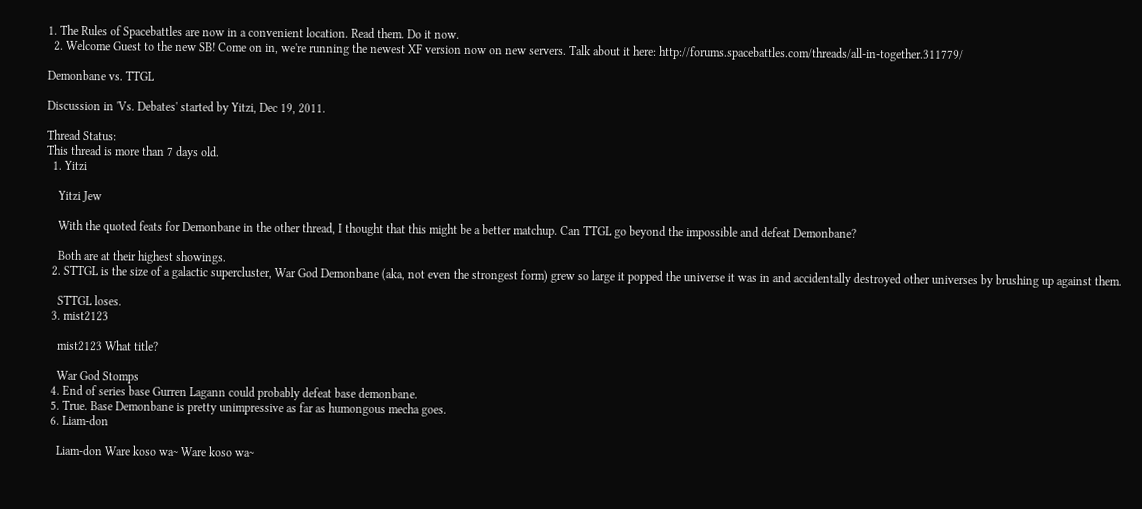1. The Rules of Spacebattles are now in a convenient location. Read them. Do it now.
  2. Welcome Guest to the new SB! Come on in, we're running the newest XF version now on new servers. Talk about it here: http://forums.spacebattles.com/threads/all-in-together.311779/

Demonbane vs. TTGL

Discussion in 'Vs. Debates' started by Yitzi, Dec 19, 2011.

Thread Status:
This thread is more than 7 days old.
  1. Yitzi

    Yitzi Jew

    With the quoted feats for Demonbane in the other thread, I thought that this might be a better matchup. Can TTGL go beyond the impossible and defeat Demonbane?

    Both are at their highest showings.
  2. STTGL is the size of a galactic supercluster, War God Demonbane (aka, not even the strongest form) grew so large it popped the universe it was in and accidentally destroyed other universes by brushing up against them.

    STTGL loses.
  3. mist2123

    mist2123 What title?

    War God Stomps
  4. End of series base Gurren Lagann could probably defeat base demonbane.
  5. True. Base Demonbane is pretty unimpressive as far as humongous mecha goes.
  6. Liam-don

    Liam-don Ware koso wa~ Ware koso wa~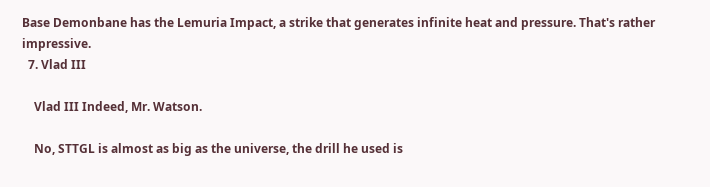Base Demonbane has the Lemuria Impact, a strike that generates infinite heat and pressure. That's rather impressive.
  7. Vlad III

    Vlad III Indeed, Mr. Watson.

    No, STTGL is almost as big as the universe, the drill he used is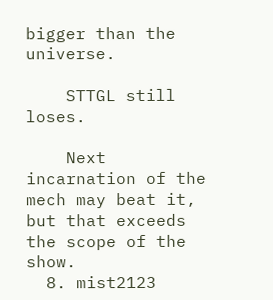bigger than the universe.

    STTGL still loses.

    Next incarnation of the mech may beat it, but that exceeds the scope of the show.
  8. mist2123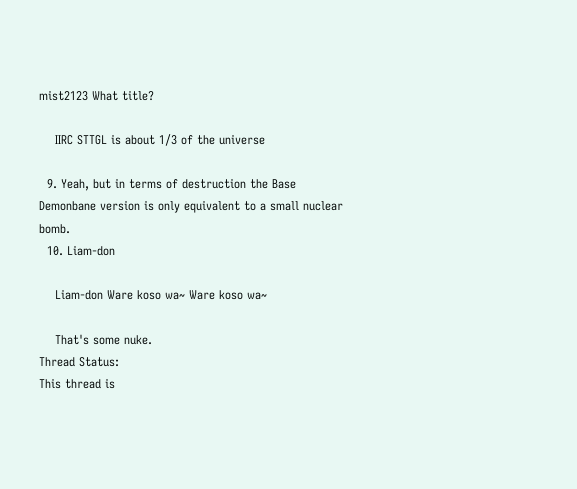mist2123 What title?

    IIRC STTGL is about 1/3 of the universe

  9. Yeah, but in terms of destruction the Base Demonbane version is only equivalent to a small nuclear bomb.
  10. Liam-don

    Liam-don Ware koso wa~ Ware koso wa~

    That's some nuke.
Thread Status:
This thread is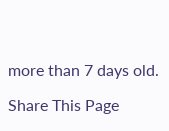more than 7 days old.

Share This Page